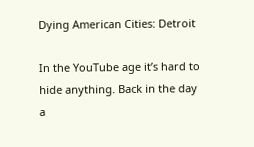Dying American Cities: Detroit

In the YouTube age it’s hard to hide anything. Back in the day a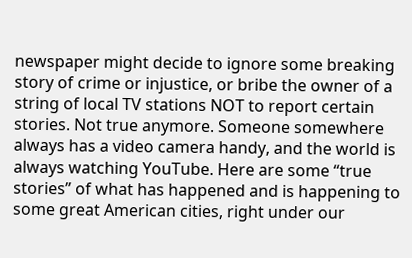newspaper might decide to ignore some breaking story of crime or injustice, or bribe the owner of a string of local TV stations NOT to report certain stories. Not true anymore. Someone somewhere always has a video camera handy, and the world is always watching YouTube. Here are some “true stories” of what has happened and is happening to some great American cities, right under our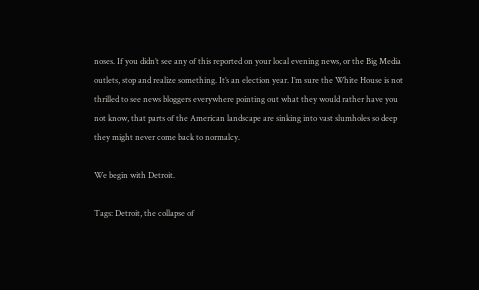noses. If you didn’t see any of this reported on your local evening news, or the Big Media outlets, stop and realize something. It’s an election year. I’m sure the White House is not thrilled to see news bloggers everywhere pointing out what they would rather have you not know, that parts of the American landscape are sinking into vast slumholes so deep they might never come back to normalcy.

We begin with Detroit.

Tags: Detroit, the collapse of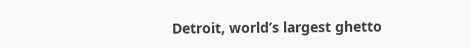Detroit, world’s largest ghetto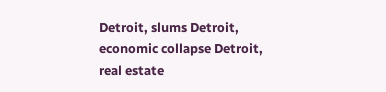Detroit, slums Detroit, economic collapse Detroit, real estate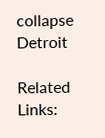collapse Detroit

Related Links: